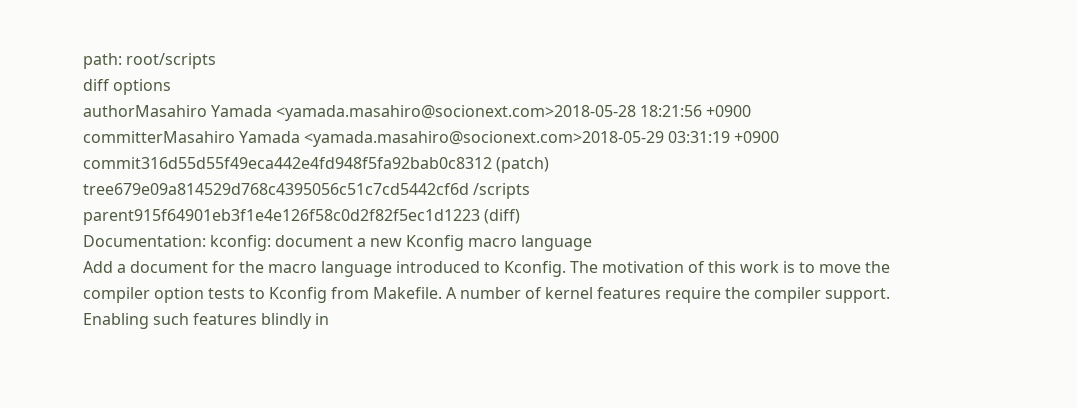path: root/scripts
diff options
authorMasahiro Yamada <yamada.masahiro@socionext.com>2018-05-28 18:21:56 +0900
committerMasahiro Yamada <yamada.masahiro@socionext.com>2018-05-29 03:31:19 +0900
commit316d55d55f49eca442e4fd948f5fa92bab0c8312 (patch)
tree679e09a814529d768c4395056c51c7cd5442cf6d /scripts
parent915f64901eb3f1e4e126f58c0d2f82f5ec1d1223 (diff)
Documentation: kconfig: document a new Kconfig macro language
Add a document for the macro language introduced to Kconfig. The motivation of this work is to move the compiler option tests to Kconfig from Makefile. A number of kernel features require the compiler support. Enabling such features blindly in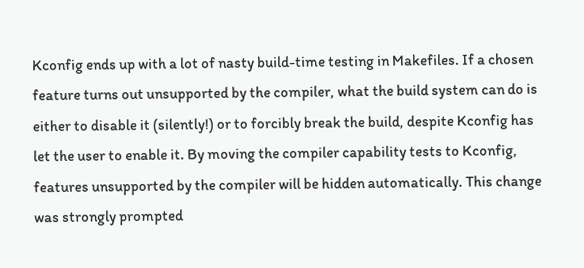Kconfig ends up with a lot of nasty build-time testing in Makefiles. If a chosen feature turns out unsupported by the compiler, what the build system can do is either to disable it (silently!) or to forcibly break the build, despite Kconfig has let the user to enable it. By moving the compiler capability tests to Kconfig, features unsupported by the compiler will be hidden automatically. This change was strongly prompted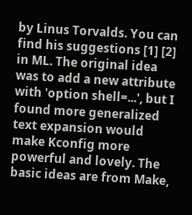by Linus Torvalds. You can find his suggestions [1] [2] in ML. The original idea was to add a new attribute with 'option shell=...', but I found more generalized text expansion would make Kconfig more powerful and lovely. The basic ideas are from Make,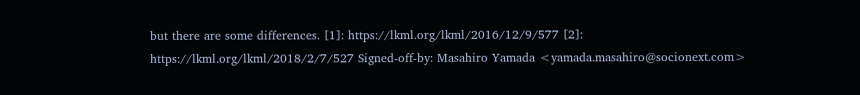but there are some differences. [1]: https://lkml.org/lkml/2016/12/9/577 [2]: https://lkml.org/lkml/2018/2/7/527 Signed-off-by: Masahiro Yamada <yamada.masahiro@socionext.com>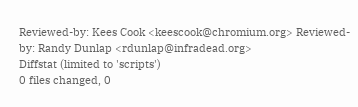Reviewed-by: Kees Cook <keescook@chromium.org> Reviewed-by: Randy Dunlap <rdunlap@infradead.org>
Diffstat (limited to 'scripts')
0 files changed, 0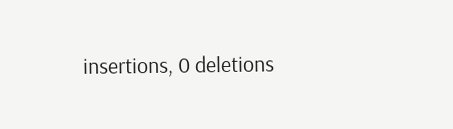insertions, 0 deletions